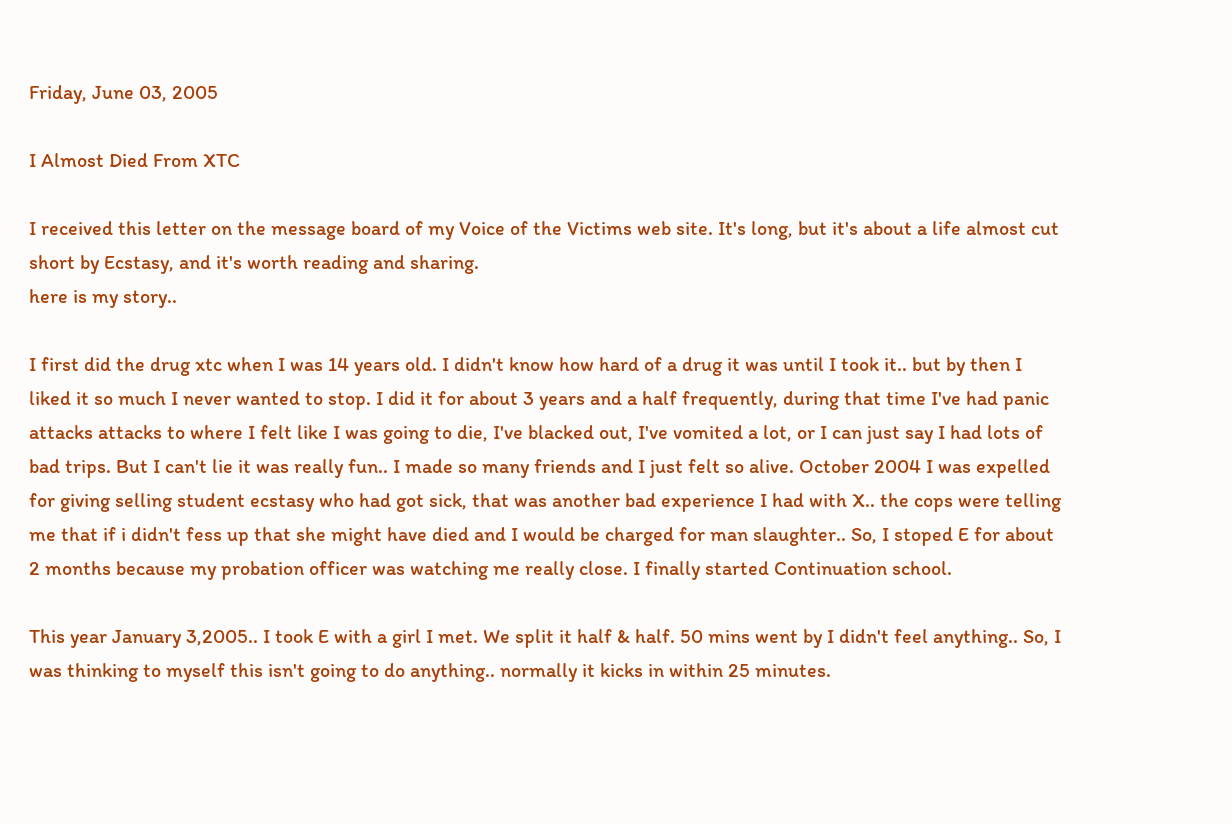Friday, June 03, 2005

I Almost Died From XTC

I received this letter on the message board of my Voice of the Victims web site. It's long, but it's about a life almost cut short by Ecstasy, and it's worth reading and sharing.
here is my story..

I first did the drug xtc when I was 14 years old. I didn't know how hard of a drug it was until I took it.. but by then I liked it so much I never wanted to stop. I did it for about 3 years and a half frequently, during that time I've had panic attacks attacks to where I felt like I was going to die, I've blacked out, I've vomited a lot, or I can just say I had lots of bad trips. But I can't lie it was really fun.. I made so many friends and I just felt so alive. October 2004 I was expelled for giving selling student ecstasy who had got sick, that was another bad experience I had with X.. the cops were telling me that if i didn't fess up that she might have died and I would be charged for man slaughter.. So, I stoped E for about 2 months because my probation officer was watching me really close. I finally started Continuation school.

This year January 3,2005.. I took E with a girl I met. We split it half & half. 50 mins went by I didn't feel anything.. So, I was thinking to myself this isn't going to do anything.. normally it kicks in within 25 minutes.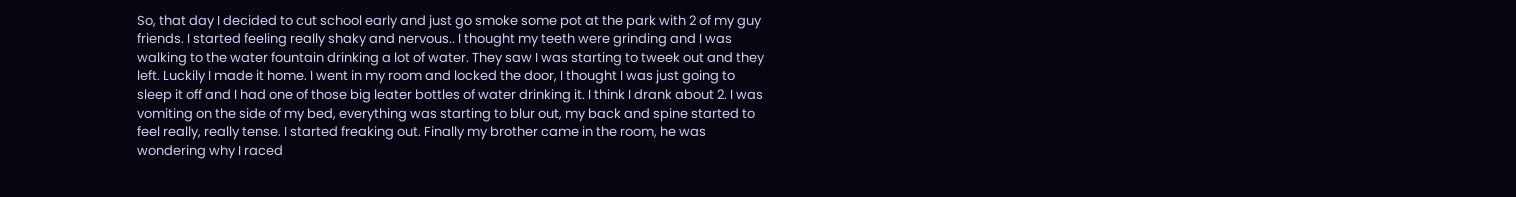So, that day I decided to cut school early and just go smoke some pot at the park with 2 of my guy friends. I started feeling really shaky and nervous.. I thought my teeth were grinding and I was walking to the water fountain drinking a lot of water. They saw I was starting to tweek out and they left. Luckily I made it home. I went in my room and locked the door, I thought I was just going to sleep it off and I had one of those big leater bottles of water drinking it. I think I drank about 2. I was vomiting on the side of my bed, everything was starting to blur out, my back and spine started to feel really, really tense. I started freaking out. Finally my brother came in the room, he was wondering why I raced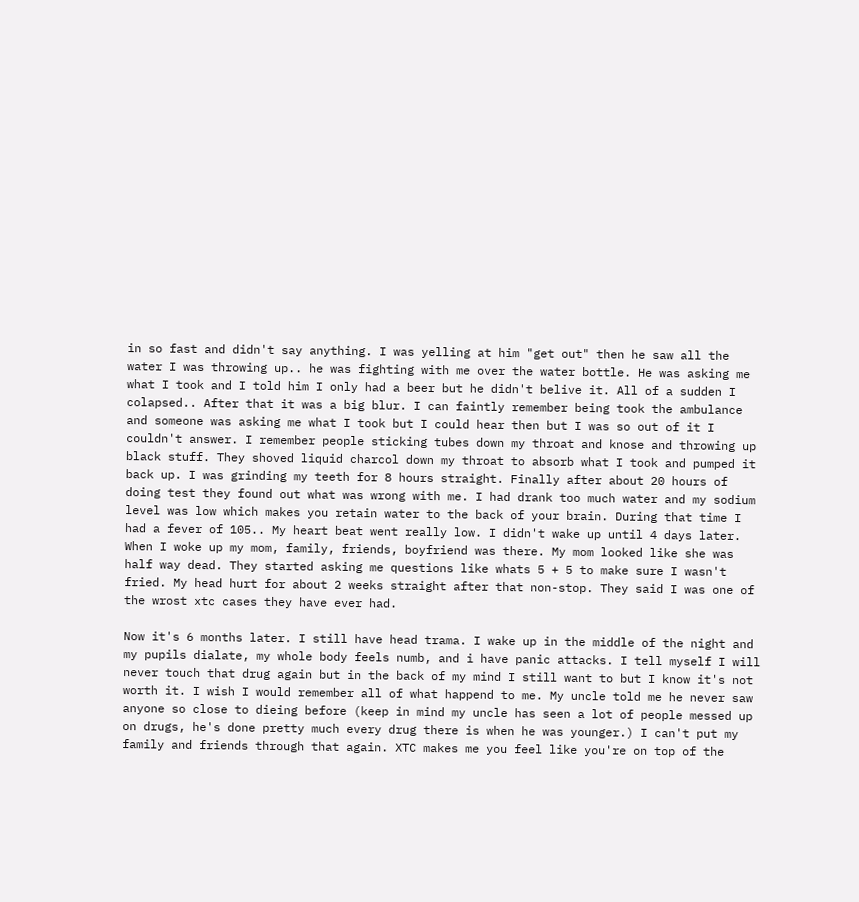in so fast and didn't say anything. I was yelling at him "get out" then he saw all the water I was throwing up.. he was fighting with me over the water bottle. He was asking me what I took and I told him I only had a beer but he didn't belive it. All of a sudden I colapsed.. After that it was a big blur. I can faintly remember being took the ambulance and someone was asking me what I took but I could hear then but I was so out of it I couldn't answer. I remember people sticking tubes down my throat and knose and throwing up black stuff. They shoved liquid charcol down my throat to absorb what I took and pumped it back up. I was grinding my teeth for 8 hours straight. Finally after about 20 hours of doing test they found out what was wrong with me. I had drank too much water and my sodium level was low which makes you retain water to the back of your brain. During that time I had a fever of 105.. My heart beat went really low. I didn't wake up until 4 days later. When I woke up my mom, family, friends, boyfriend was there. My mom looked like she was half way dead. They started asking me questions like whats 5 + 5 to make sure I wasn't fried. My head hurt for about 2 weeks straight after that non-stop. They said I was one of the wrost xtc cases they have ever had.

Now it's 6 months later. I still have head trama. I wake up in the middle of the night and my pupils dialate, my whole body feels numb, and i have panic attacks. I tell myself I will never touch that drug again but in the back of my mind I still want to but I know it's not worth it. I wish I would remember all of what happend to me. My uncle told me he never saw anyone so close to dieing before (keep in mind my uncle has seen a lot of people messed up on drugs, he's done pretty much every drug there is when he was younger.) I can't put my family and friends through that again. XTC makes me you feel like you're on top of the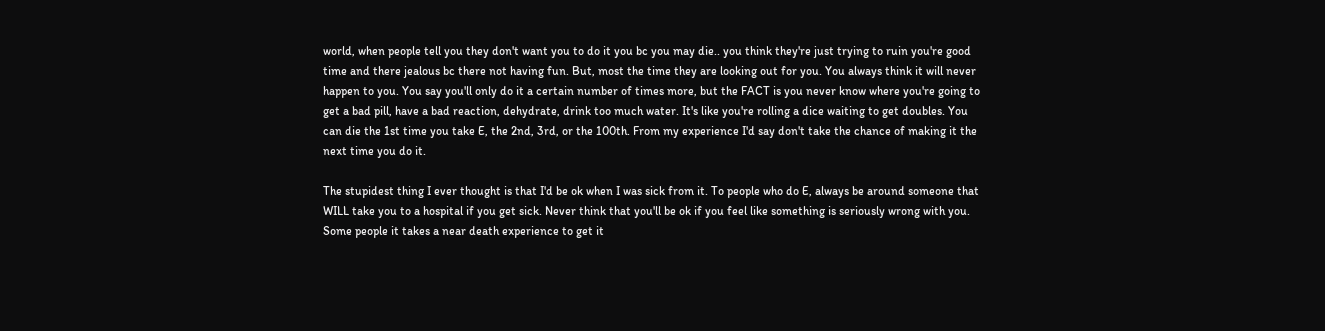world, when people tell you they don't want you to do it you bc you may die.. you think they're just trying to ruin you're good time and there jealous bc there not having fun. But, most the time they are looking out for you. You always think it will never happen to you. You say you'll only do it a certain number of times more, but the FACT is you never know where you're going to get a bad pill, have a bad reaction, dehydrate, drink too much water. It's like you're rolling a dice waiting to get doubles. You can die the 1st time you take E, the 2nd, 3rd, or the 100th. From my experience I'd say don't take the chance of making it the next time you do it.

The stupidest thing I ever thought is that I'd be ok when I was sick from it. To people who do E, always be around someone that WILL take you to a hospital if you get sick. Never think that you'll be ok if you feel like something is seriously wrong with you. Some people it takes a near death experience to get it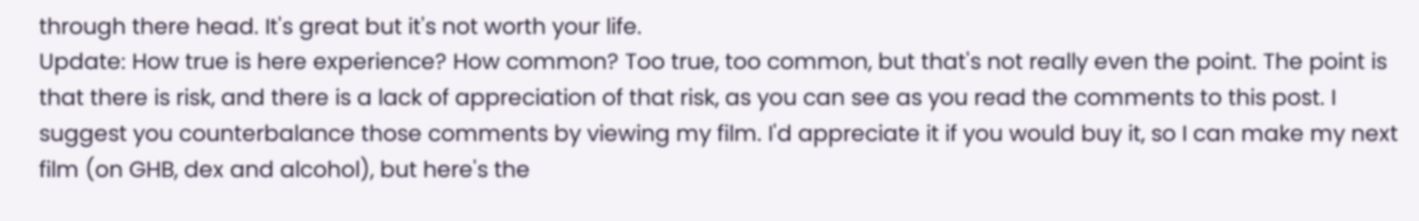through there head. It's great but it's not worth your life.
Update: How true is here experience? How common? Too true, too common, but that's not really even the point. The point is that there is risk, and there is a lack of appreciation of that risk, as you can see as you read the comments to this post. I suggest you counterbalance those comments by viewing my film. I'd appreciate it if you would buy it, so I can make my next film (on GHB, dex and alcohol), but here's the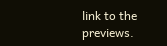link to the previews.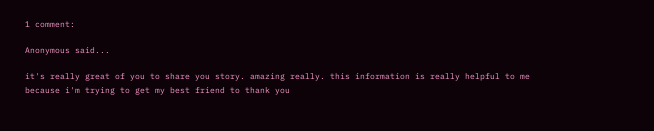1 comment:

Anonymous said...

it's really great of you to share you story. amazing really. this information is really helpful to me because i'm trying to get my best friend to thank you